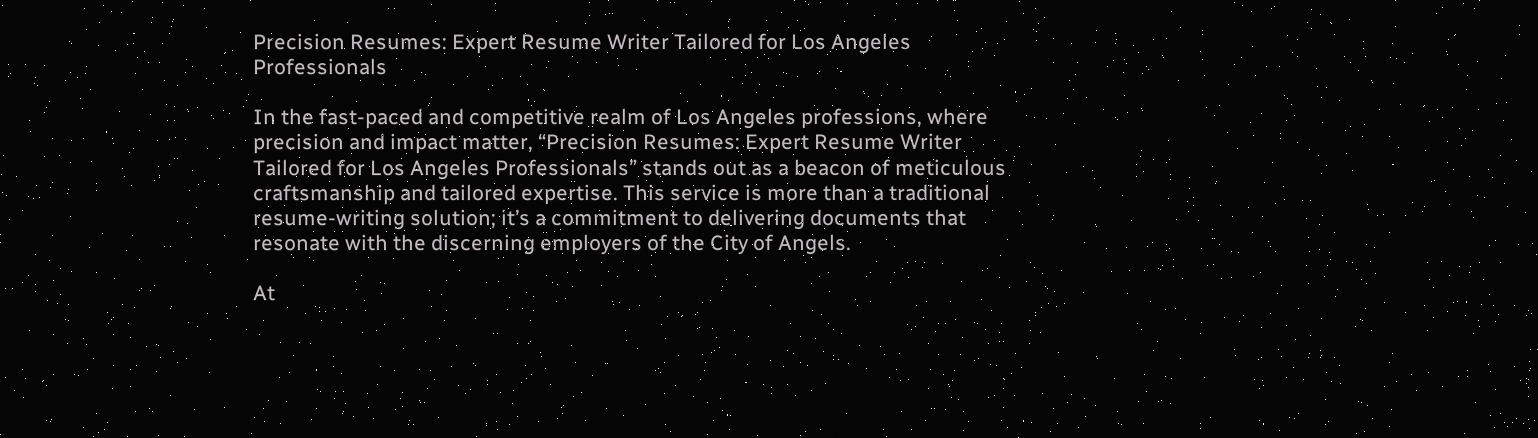Precision Resumes: Expert Resume Writer Tailored for Los Angeles Professionals

In the fast-paced and competitive realm of Los Angeles professions, where precision and impact matter, “Precision Resumes: Expert Resume Writer Tailored for Los Angeles Professionals” stands out as a beacon of meticulous craftsmanship and tailored expertise. This service is more than a traditional resume-writing solution; it’s a commitment to delivering documents that resonate with the discerning employers of the City of Angels.

At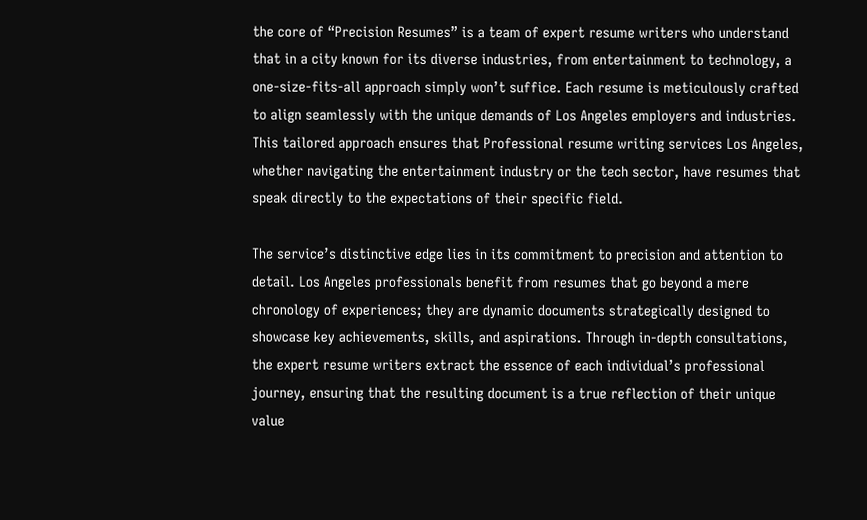the core of “Precision Resumes” is a team of expert resume writers who understand that in a city known for its diverse industries, from entertainment to technology, a one-size-fits-all approach simply won’t suffice. Each resume is meticulously crafted to align seamlessly with the unique demands of Los Angeles employers and industries. This tailored approach ensures that Professional resume writing services Los Angeles, whether navigating the entertainment industry or the tech sector, have resumes that speak directly to the expectations of their specific field.

The service’s distinctive edge lies in its commitment to precision and attention to detail. Los Angeles professionals benefit from resumes that go beyond a mere chronology of experiences; they are dynamic documents strategically designed to showcase key achievements, skills, and aspirations. Through in-depth consultations, the expert resume writers extract the essence of each individual’s professional journey, ensuring that the resulting document is a true reflection of their unique value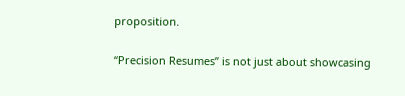proposition.

“Precision Resumes” is not just about showcasing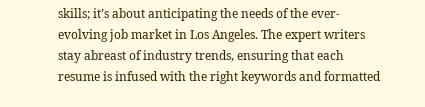skills; it’s about anticipating the needs of the ever-evolving job market in Los Angeles. The expert writers stay abreast of industry trends, ensuring that each resume is infused with the right keywords and formatted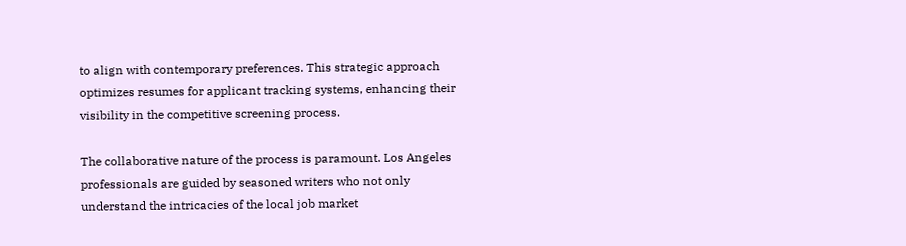to align with contemporary preferences. This strategic approach optimizes resumes for applicant tracking systems, enhancing their visibility in the competitive screening process.

The collaborative nature of the process is paramount. Los Angeles professionals are guided by seasoned writers who not only understand the intricacies of the local job market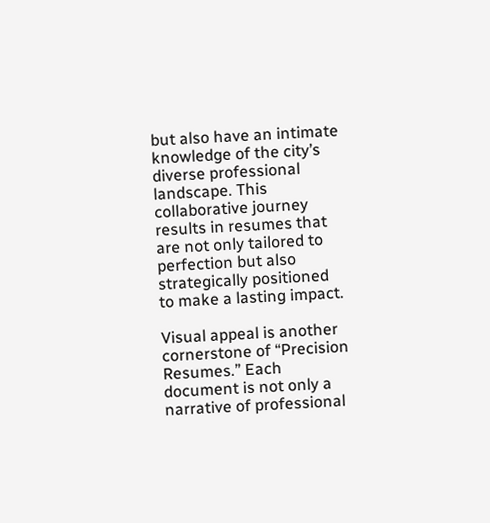but also have an intimate knowledge of the city’s diverse professional landscape. This collaborative journey results in resumes that are not only tailored to perfection but also strategically positioned to make a lasting impact.

Visual appeal is another cornerstone of “Precision Resumes.” Each document is not only a narrative of professional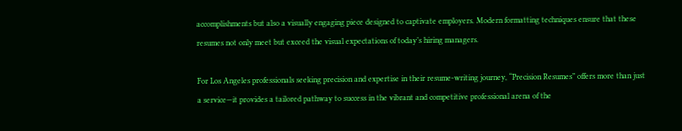accomplishments but also a visually engaging piece designed to captivate employers. Modern formatting techniques ensure that these resumes not only meet but exceed the visual expectations of today’s hiring managers.

For Los Angeles professionals seeking precision and expertise in their resume-writing journey, “Precision Resumes” offers more than just a service—it provides a tailored pathway to success in the vibrant and competitive professional arena of the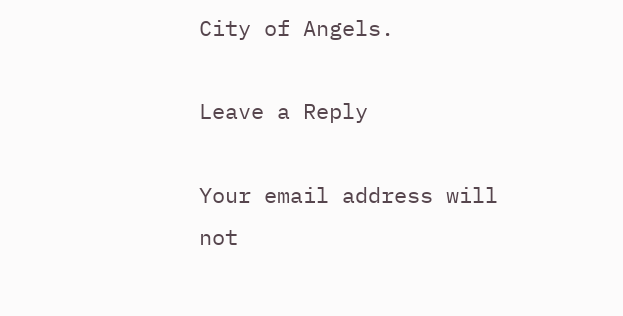City of Angels.

Leave a Reply

Your email address will not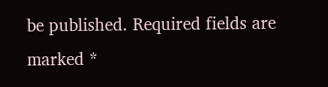be published. Required fields are marked *